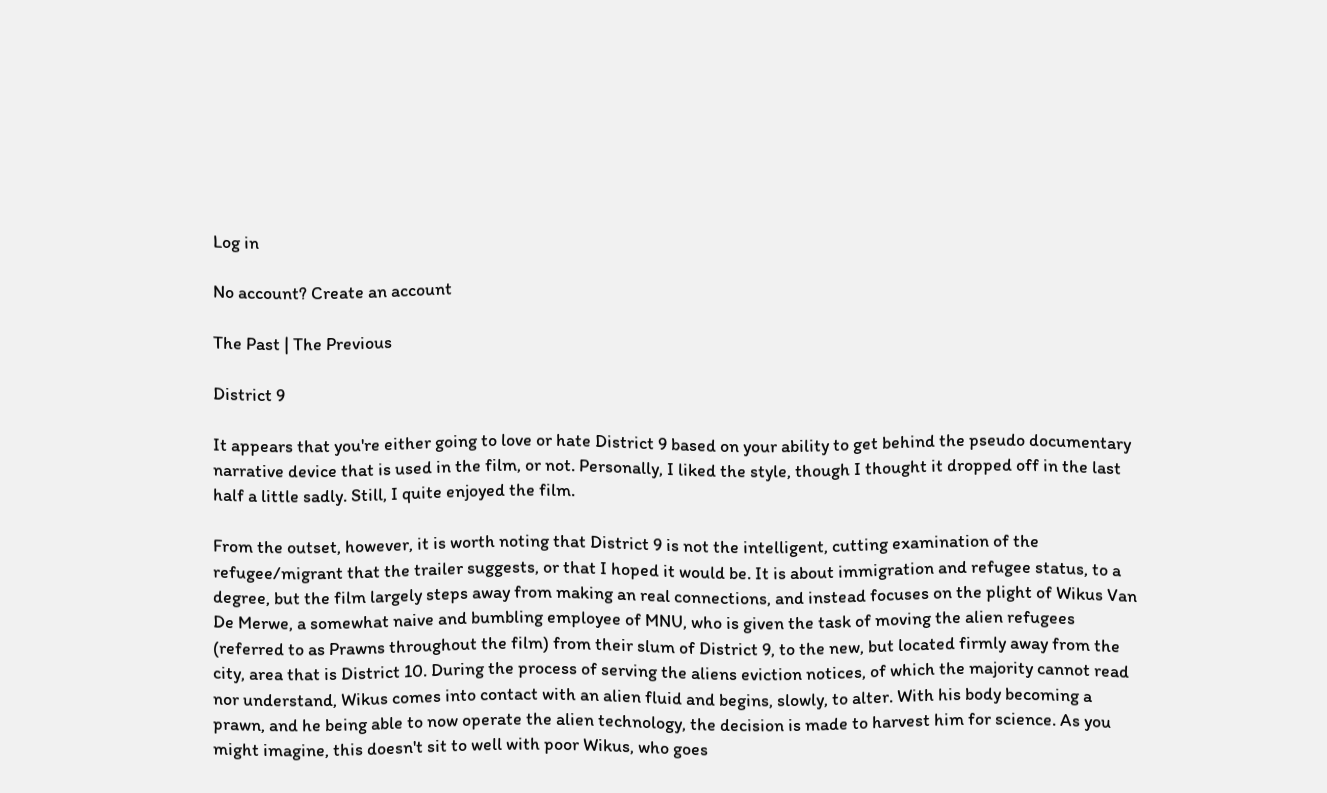Log in

No account? Create an account

The Past | The Previous

District 9

It appears that you're either going to love or hate District 9 based on your ability to get behind the pseudo documentary narrative device that is used in the film, or not. Personally, I liked the style, though I thought it dropped off in the last half a little sadly. Still, I quite enjoyed the film.

From the outset, however, it is worth noting that District 9 is not the intelligent, cutting examination of the refugee/migrant that the trailer suggests, or that I hoped it would be. It is about immigration and refugee status, to a degree, but the film largely steps away from making an real connections, and instead focuses on the plight of Wikus Van De Merwe, a somewhat naive and bumbling employee of MNU, who is given the task of moving the alien refugees (referred to as Prawns throughout the film) from their slum of District 9, to the new, but located firmly away from the city, area that is District 10. During the process of serving the aliens eviction notices, of which the majority cannot read nor understand, Wikus comes into contact with an alien fluid and begins, slowly, to alter. With his body becoming a prawn, and he being able to now operate the alien technology, the decision is made to harvest him for science. As you might imagine, this doesn't sit to well with poor Wikus, who goes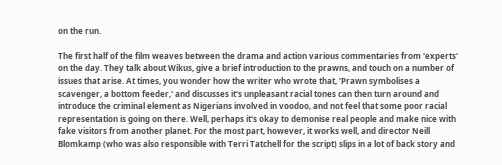on the run.

The first half of the film weaves between the drama and action various commentaries from 'experts' on the day. They talk about Wikus, give a brief introduction to the prawns, and touch on a number of issues that arise. At times, you wonder how the writer who wrote that, 'Prawn symbolises a scavenger, a bottom feeder,' and discusses it's unpleasant racial tones can then turn around and introduce the criminal element as Nigerians involved in voodoo, and not feel that some poor racial representation is going on there. Well, perhaps it's okay to demonise real people and make nice with fake visitors from another planet. For the most part, however, it works well, and director Neill Blomkamp (who was also responsible with Terri Tatchell for the script) slips in a lot of back story and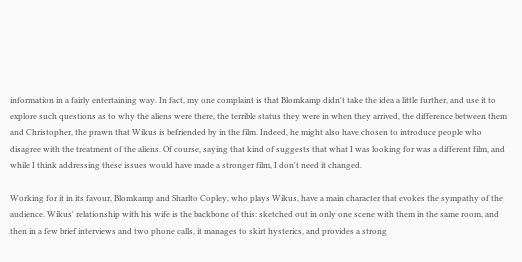information in a fairly entertaining way. In fact, my one complaint is that Blomkamp didn't take the idea a little further, and use it to explore such questions as to why the aliens were there, the terrible status they were in when they arrived, the difference between them and Christopher, the prawn that Wikus is befriended by in the film. Indeed, he might also have chosen to introduce people who disagree with the treatment of the aliens. Of course, saying that kind of suggests that what I was looking for was a different film, and while I think addressing these issues would have made a stronger film, I don't need it changed.

Working for it in its favour, Blomkamp and Sharlto Copley, who plays Wikus, have a main character that evokes the sympathy of the audience. Wikus' relationship with his wife is the backbone of this: sketched out in only one scene with them in the same room, and then in a few brief interviews and two phone calls, it manages to skirt hysterics, and provides a strong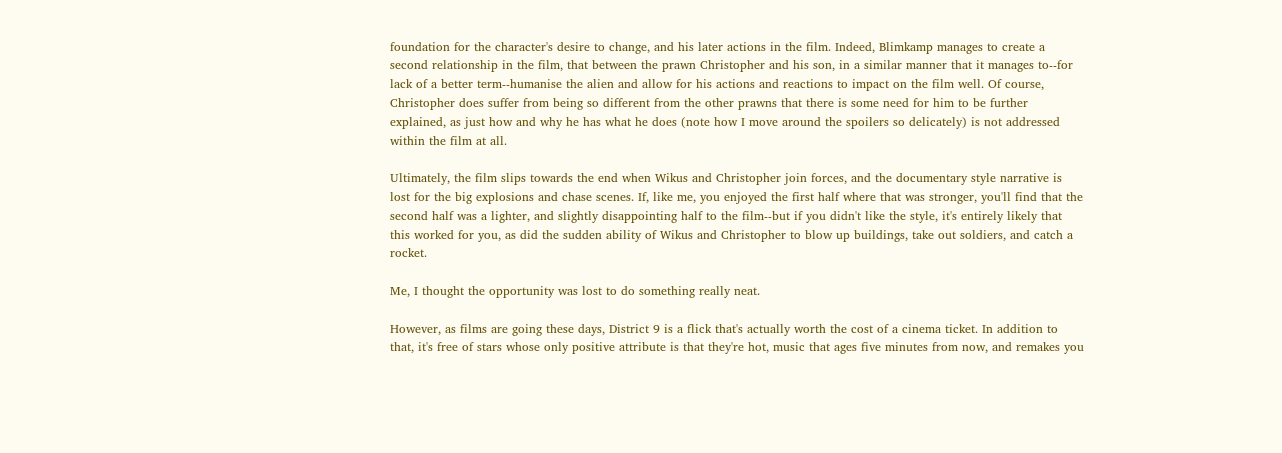foundation for the character's desire to change, and his later actions in the film. Indeed, Blimkamp manages to create a second relationship in the film, that between the prawn Christopher and his son, in a similar manner that it manages to--for lack of a better term--humanise the alien and allow for his actions and reactions to impact on the film well. Of course, Christopher does suffer from being so different from the other prawns that there is some need for him to be further explained, as just how and why he has what he does (note how I move around the spoilers so delicately) is not addressed within the film at all.

Ultimately, the film slips towards the end when Wikus and Christopher join forces, and the documentary style narrative is lost for the big explosions and chase scenes. If, like me, you enjoyed the first half where that was stronger, you'll find that the second half was a lighter, and slightly disappointing half to the film--but if you didn't like the style, it's entirely likely that this worked for you, as did the sudden ability of Wikus and Christopher to blow up buildings, take out soldiers, and catch a rocket.

Me, I thought the opportunity was lost to do something really neat.

However, as films are going these days, District 9 is a flick that's actually worth the cost of a cinema ticket. In addition to that, it's free of stars whose only positive attribute is that they're hot, music that ages five minutes from now, and remakes you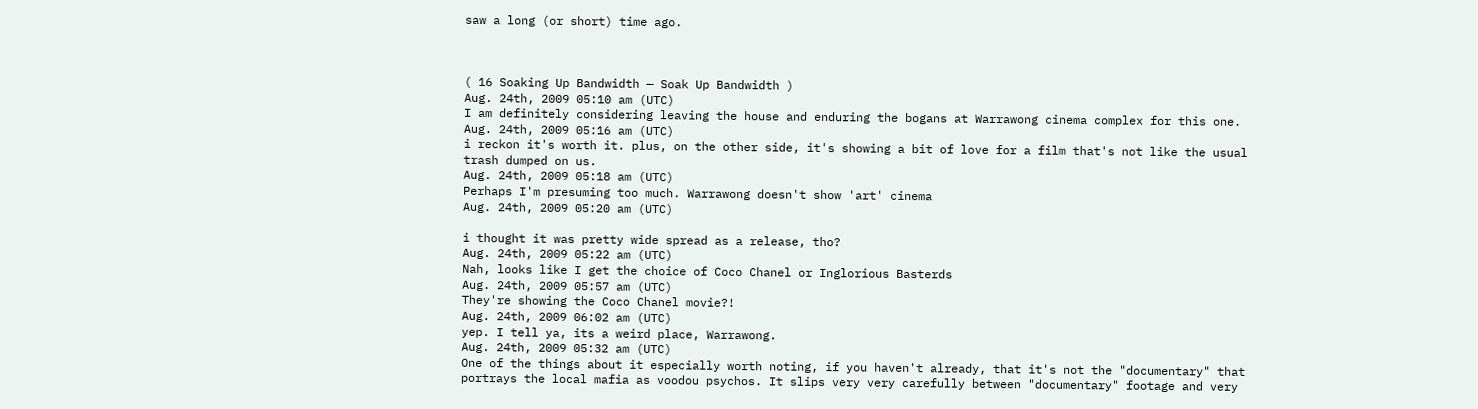saw a long (or short) time ago.



( 16 Soaking Up Bandwidth — Soak Up Bandwidth )
Aug. 24th, 2009 05:10 am (UTC)
I am definitely considering leaving the house and enduring the bogans at Warrawong cinema complex for this one.
Aug. 24th, 2009 05:16 am (UTC)
i reckon it's worth it. plus, on the other side, it's showing a bit of love for a film that's not like the usual trash dumped on us.
Aug. 24th, 2009 05:18 am (UTC)
Perhaps I'm presuming too much. Warrawong doesn't show 'art' cinema
Aug. 24th, 2009 05:20 am (UTC)

i thought it was pretty wide spread as a release, tho?
Aug. 24th, 2009 05:22 am (UTC)
Nah, looks like I get the choice of Coco Chanel or Inglorious Basterds
Aug. 24th, 2009 05:57 am (UTC)
They're showing the Coco Chanel movie?!
Aug. 24th, 2009 06:02 am (UTC)
yep. I tell ya, its a weird place, Warrawong.
Aug. 24th, 2009 05:32 am (UTC)
One of the things about it especially worth noting, if you haven't already, that it's not the "documentary" that portrays the local mafia as voodou psychos. It slips very very carefully between "documentary" footage and very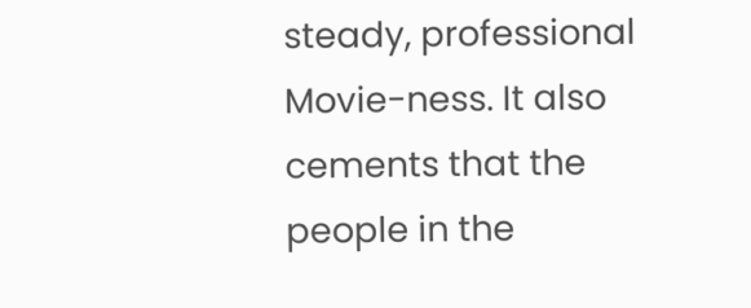steady, professional Movie-ness. It also cements that the people in the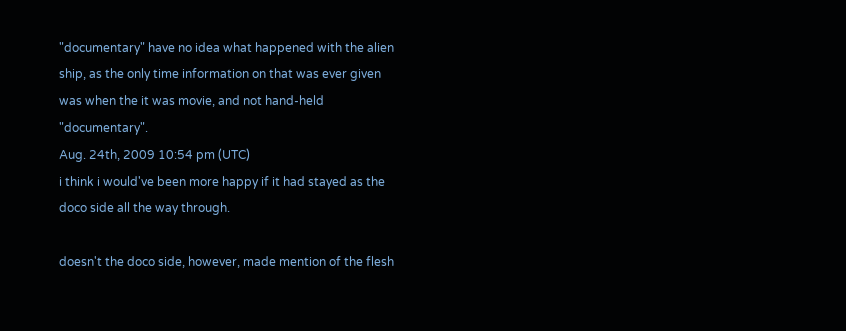"documentary" have no idea what happened with the alien ship, as the only time information on that was ever given was when the it was movie, and not hand-held "documentary".
Aug. 24th, 2009 10:54 pm (UTC)
i think i would've been more happy if it had stayed as the doco side all the way through.

doesn't the doco side, however, made mention of the flesh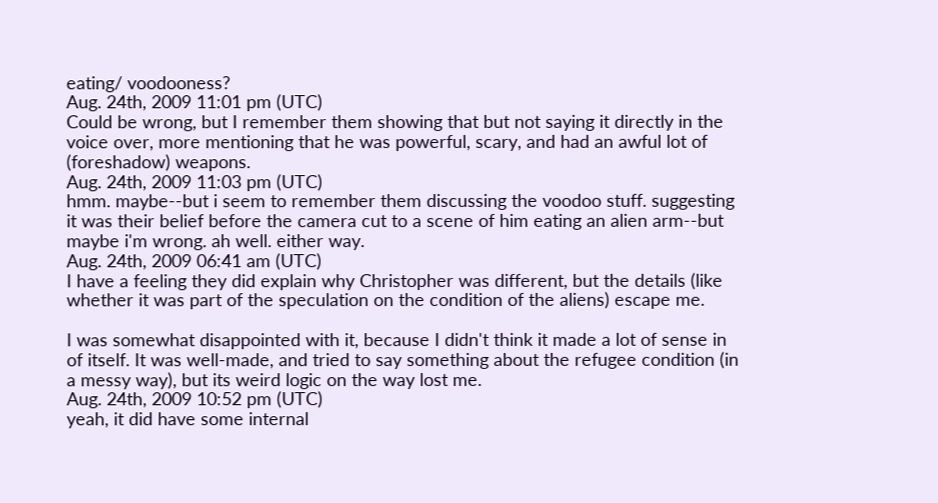eating/ voodooness?
Aug. 24th, 2009 11:01 pm (UTC)
Could be wrong, but I remember them showing that but not saying it directly in the voice over, more mentioning that he was powerful, scary, and had an awful lot of (foreshadow) weapons.
Aug. 24th, 2009 11:03 pm (UTC)
hmm. maybe--but i seem to remember them discussing the voodoo stuff. suggesting it was their belief before the camera cut to a scene of him eating an alien arm--but maybe i'm wrong. ah well. either way.
Aug. 24th, 2009 06:41 am (UTC)
I have a feeling they did explain why Christopher was different, but the details (like whether it was part of the speculation on the condition of the aliens) escape me.

I was somewhat disappointed with it, because I didn't think it made a lot of sense in of itself. It was well-made, and tried to say something about the refugee condition (in a messy way), but its weird logic on the way lost me.
Aug. 24th, 2009 10:52 pm (UTC)
yeah, it did have some internal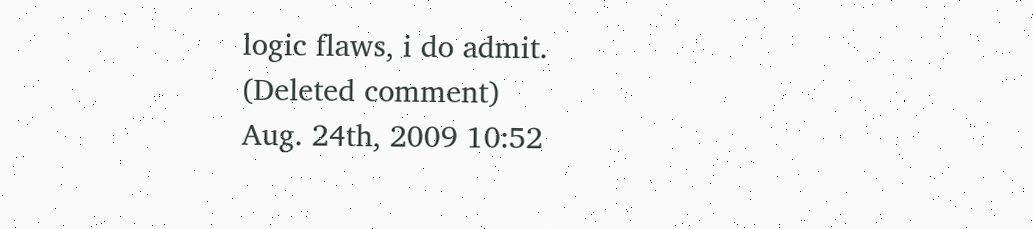logic flaws, i do admit.
(Deleted comment)
Aug. 24th, 2009 10:52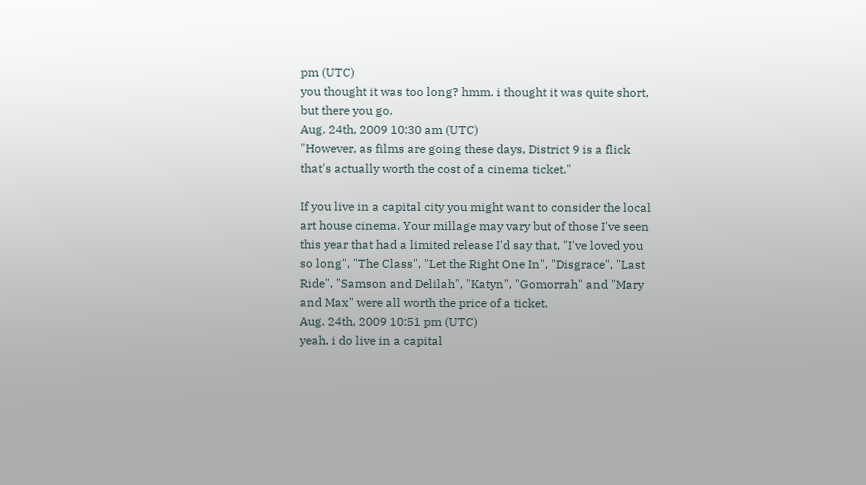pm (UTC)
you thought it was too long? hmm. i thought it was quite short, but there you go.
Aug. 24th, 2009 10:30 am (UTC)
"However, as films are going these days, District 9 is a flick that's actually worth the cost of a cinema ticket."

If you live in a capital city you might want to consider the local art house cinema. Your millage may vary but of those I've seen this year that had a limited release I'd say that, "I've loved you so long", "The Class", "Let the Right One In", "Disgrace", "Last Ride", "Samson and Delilah", "Katyn", "Gomorrah" and "Mary and Max" were all worth the price of a ticket.
Aug. 24th, 2009 10:51 pm (UTC)
yeah, i do live in a capital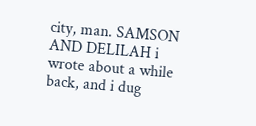city, man. SAMSON AND DELILAH i wrote about a while back, and i dug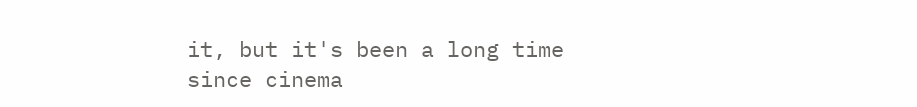it, but it's been a long time since cinema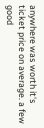anywhere was worth it's ticket price on average. a few good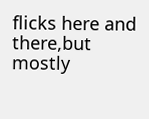flicks here and there,but mostly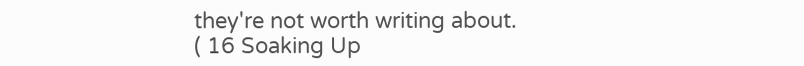they're not worth writing about.
( 16 Soaking Up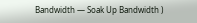Bandwidth — Soak Up Bandwidth )